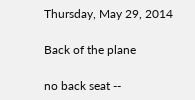Thursday, May 29, 2014

Back of the plane

no back seat --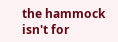the hammock isn't for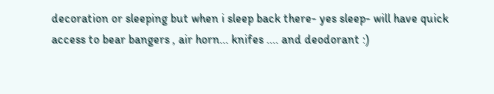decoration or sleeping but when i sleep back there- yes sleep- will have quick access to bear bangers , air horn... knifes .... and deodorant :)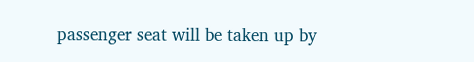passenger seat will be taken up by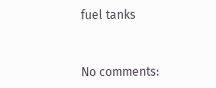fuel tanks


No comments: